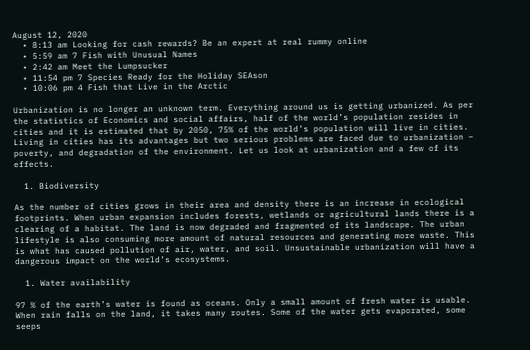August 12, 2020
  • 8:13 am Looking for cash rewards? Be an expert at real rummy online
  • 5:59 am 7 Fish with Unusual Names
  • 2:42 am Meet the Lumpsucker
  • 11:54 pm 7 Species Ready for the Holiday SEAson
  • 10:06 pm 4 Fish that Live in the Arctic

Urbanization is no longer an unknown term. Everything around us is getting urbanized. As per the statistics of Economics and social affairs, half of the world’s population resides in cities and it is estimated that by 2050, 75% of the world’s population will live in cities. Living in cities has its advantages but two serious problems are faced due to urbanization – poverty, and degradation of the environment. Let us look at urbanization and a few of its effects.

  1. Biodiversity

As the number of cities grows in their area and density there is an increase in ecological footprints. When urban expansion includes forests, wetlands or agricultural lands there is a clearing of a habitat. The land is now degraded and fragmented of its landscape. The urban lifestyle is also consuming more amount of natural resources and generating more waste. This is what has caused pollution of air, water, and soil. Unsustainable urbanization will have a dangerous impact on the world’s ecosystems.

  1. Water availability

97 % of the earth’s water is found as oceans. Only a small amount of fresh water is usable. When rain falls on the land, it takes many routes. Some of the water gets evaporated, some seeps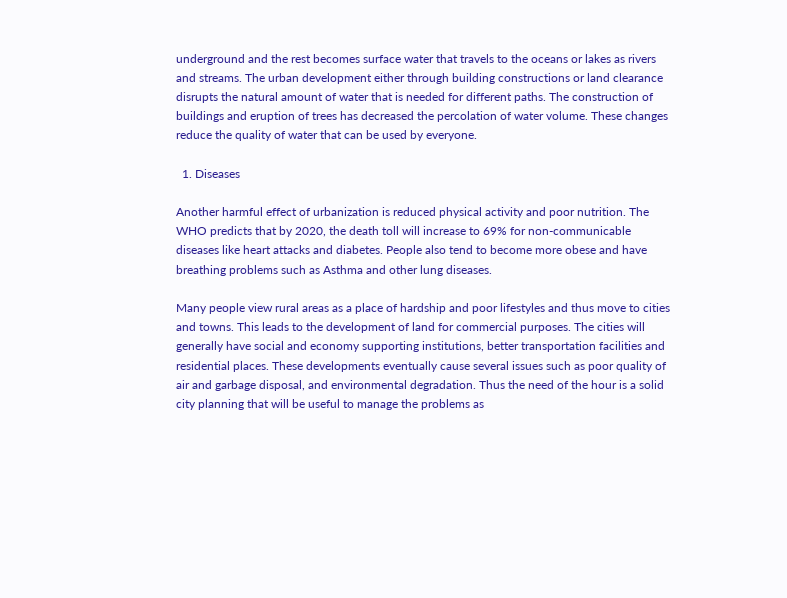underground and the rest becomes surface water that travels to the oceans or lakes as rivers and streams. The urban development either through building constructions or land clearance disrupts the natural amount of water that is needed for different paths. The construction of buildings and eruption of trees has decreased the percolation of water volume. These changes reduce the quality of water that can be used by everyone.

  1. Diseases

Another harmful effect of urbanization is reduced physical activity and poor nutrition. The WHO predicts that by 2020, the death toll will increase to 69% for non-communicable diseases like heart attacks and diabetes. People also tend to become more obese and have breathing problems such as Asthma and other lung diseases.

Many people view rural areas as a place of hardship and poor lifestyles and thus move to cities and towns. This leads to the development of land for commercial purposes. The cities will generally have social and economy supporting institutions, better transportation facilities and residential places. These developments eventually cause several issues such as poor quality of air and garbage disposal, and environmental degradation. Thus the need of the hour is a solid city planning that will be useful to manage the problems as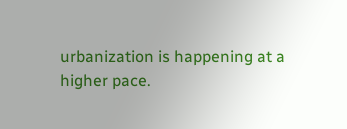urbanization is happening at a higher pace.